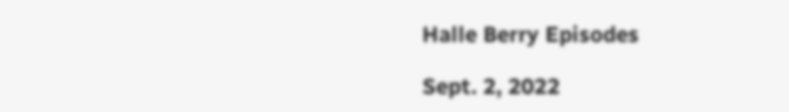Halle Berry Episodes

Sept. 2, 2022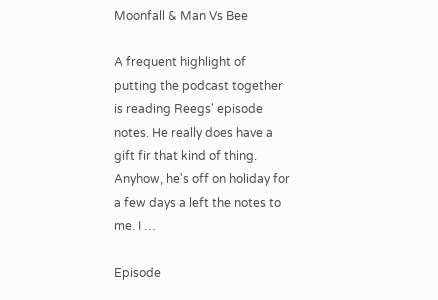Moonfall & Man Vs Bee

A frequent highlight of putting the podcast together is reading Reegs' episode notes. He really does have a gift fir that kind of thing. Anyhow, he's off on holiday for a few days a left the notes to me. I …

Episode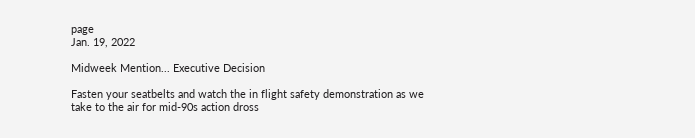page
Jan. 19, 2022

Midweek Mention... Executive Decision

Fasten your seatbelts and watch the in flight safety demonstration as we take to the air for mid-90s action dross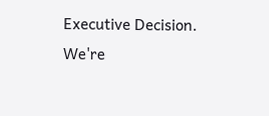Executive Decision. We're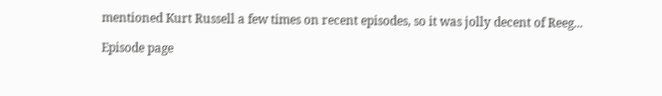mentioned Kurt Russell a few times on recent episodes, so it was jolly decent of Reeg...

Episode page